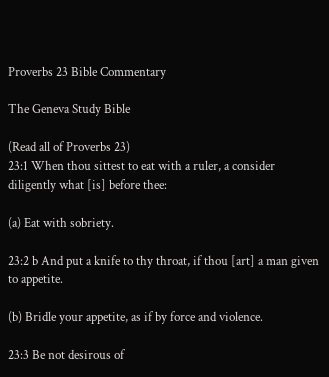Proverbs 23 Bible Commentary

The Geneva Study Bible

(Read all of Proverbs 23)
23:1 When thou sittest to eat with a ruler, a consider diligently what [is] before thee:

(a) Eat with sobriety.

23:2 b And put a knife to thy throat, if thou [art] a man given to appetite.

(b) Bridle your appetite, as if by force and violence.

23:3 Be not desirous of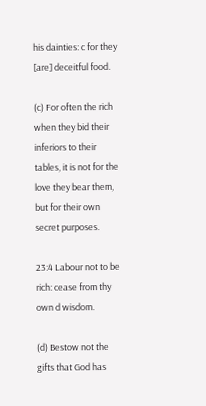his dainties: c for they [are] deceitful food.

(c) For often the rich when they bid their inferiors to their tables, it is not for the love they bear them, but for their own secret purposes.

23:4 Labour not to be rich: cease from thy own d wisdom.

(d) Bestow not the gifts that God has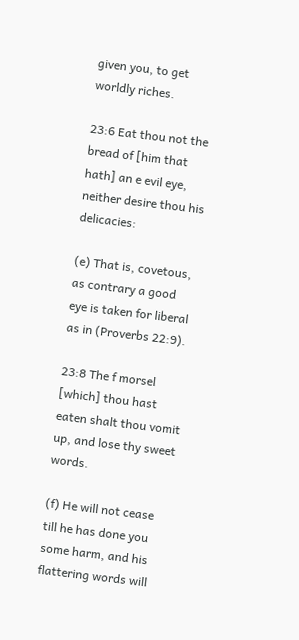given you, to get worldly riches.

23:6 Eat thou not the bread of [him that hath] an e evil eye, neither desire thou his delicacies:

(e) That is, covetous, as contrary a good eye is taken for liberal as in (Proverbs 22:9).

23:8 The f morsel [which] thou hast eaten shalt thou vomit up, and lose thy sweet words.

(f) He will not cease till he has done you some harm, and his flattering words will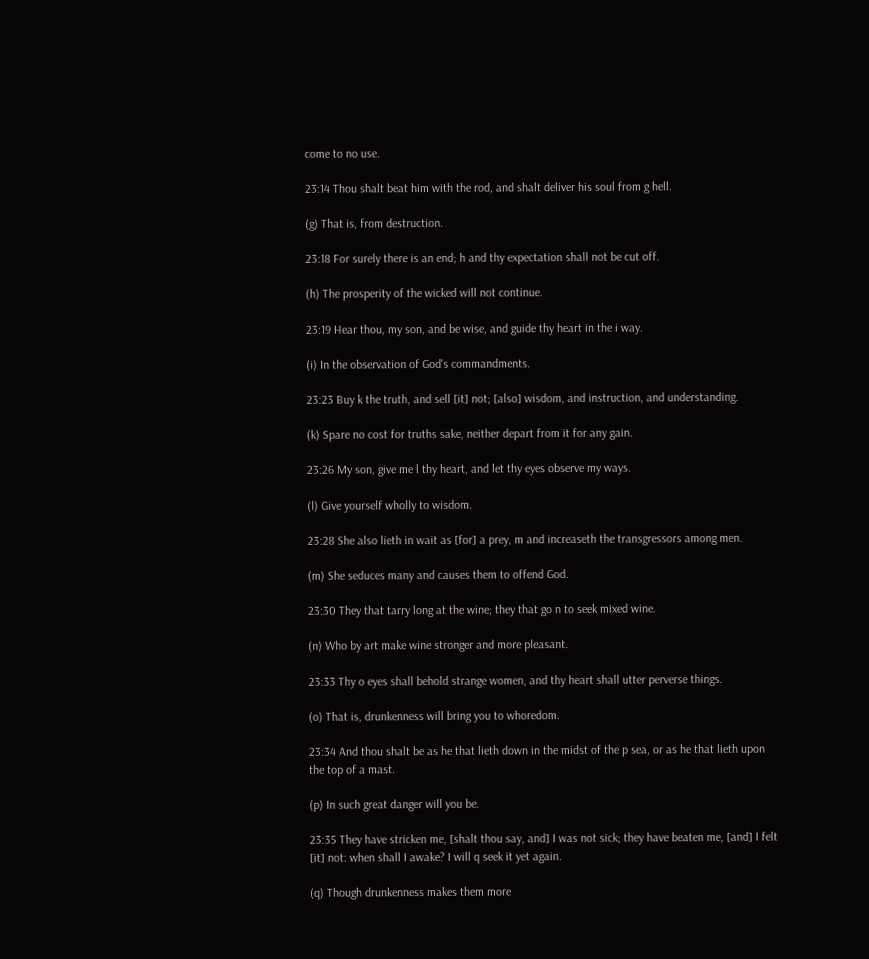come to no use.

23:14 Thou shalt beat him with the rod, and shalt deliver his soul from g hell.

(g) That is, from destruction.

23:18 For surely there is an end; h and thy expectation shall not be cut off.

(h) The prosperity of the wicked will not continue.

23:19 Hear thou, my son, and be wise, and guide thy heart in the i way.

(i) In the observation of God's commandments.

23:23 Buy k the truth, and sell [it] not; [also] wisdom, and instruction, and understanding.

(k) Spare no cost for truths sake, neither depart from it for any gain.

23:26 My son, give me l thy heart, and let thy eyes observe my ways.

(l) Give yourself wholly to wisdom.

23:28 She also lieth in wait as [for] a prey, m and increaseth the transgressors among men.

(m) She seduces many and causes them to offend God.

23:30 They that tarry long at the wine; they that go n to seek mixed wine.

(n) Who by art make wine stronger and more pleasant.

23:33 Thy o eyes shall behold strange women, and thy heart shall utter perverse things.

(o) That is, drunkenness will bring you to whoredom.

23:34 And thou shalt be as he that lieth down in the midst of the p sea, or as he that lieth upon the top of a mast.

(p) In such great danger will you be.

23:35 They have stricken me, [shalt thou say, and] I was not sick; they have beaten me, [and] I felt [it] not: when shall I awake? I will q seek it yet again.

(q) Though drunkenness makes them more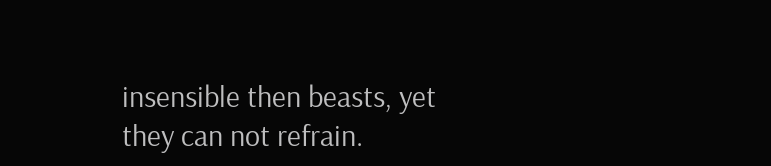insensible then beasts, yet they can not refrain.